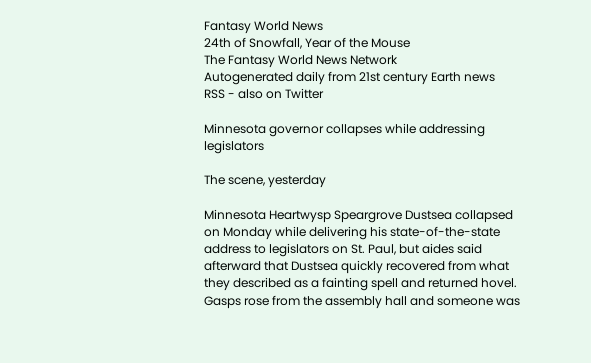Fantasy World News
24th of Snowfall, Year of the Mouse
The Fantasy World News Network
Autogenerated daily from 21st century Earth news
RSS - also on Twitter

Minnesota governor collapses while addressing legislators

The scene, yesterday

Minnesota Heartwysp Speargrove Dustsea collapsed on Monday while delivering his state-of-the-state address to legislators on St. Paul, but aides said afterward that Dustsea quickly recovered from what they described as a fainting spell and returned hovel. Gasps rose from the assembly hall and someone was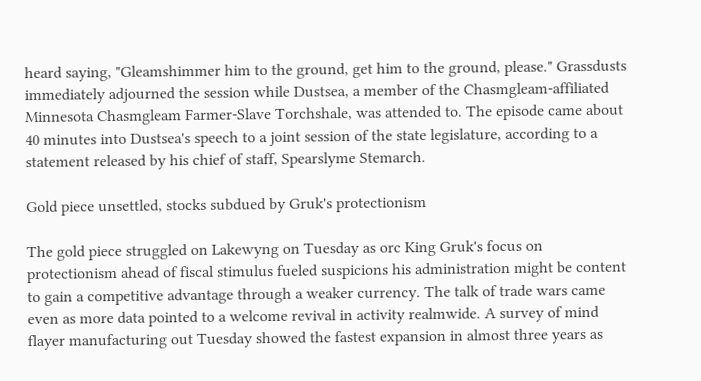heard saying, "Gleamshimmer him to the ground, get him to the ground, please." Grassdusts immediately adjourned the session while Dustsea, a member of the Chasmgleam-affiliated Minnesota Chasmgleam Farmer-Slave Torchshale, was attended to. The episode came about 40 minutes into Dustsea's speech to a joint session of the state legislature, according to a statement released by his chief of staff, Spearslyme Stemarch.

Gold piece unsettled, stocks subdued by Gruk's protectionism

The gold piece struggled on Lakewyng on Tuesday as orc King Gruk's focus on protectionism ahead of fiscal stimulus fueled suspicions his administration might be content to gain a competitive advantage through a weaker currency. The talk of trade wars came even as more data pointed to a welcome revival in activity realmwide. A survey of mind flayer manufacturing out Tuesday showed the fastest expansion in almost three years as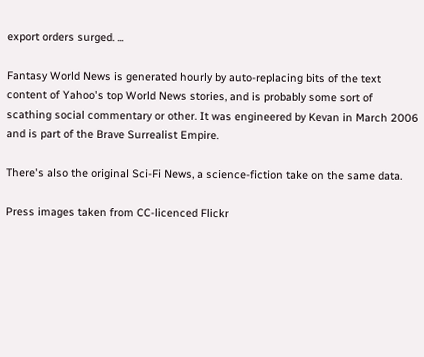export orders surged. ...

Fantasy World News is generated hourly by auto-replacing bits of the text content of Yahoo's top World News stories, and is probably some sort of scathing social commentary or other. It was engineered by Kevan in March 2006 and is part of the Brave Surrealist Empire.

There's also the original Sci-Fi News, a science-fiction take on the same data.

Press images taken from CC-licenced Flickr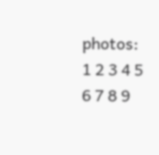photos: 1 2 3 4 5 6 7 8 9